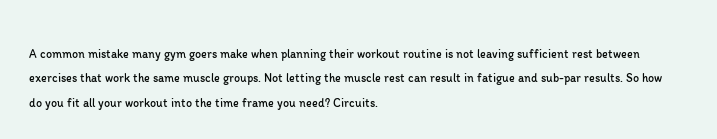A common mistake many gym goers make when planning their workout routine is not leaving sufficient rest between exercises that work the same muscle groups. Not letting the muscle rest can result in fatigue and sub-par results. So how do you fit all your workout into the time frame you need? Circuits.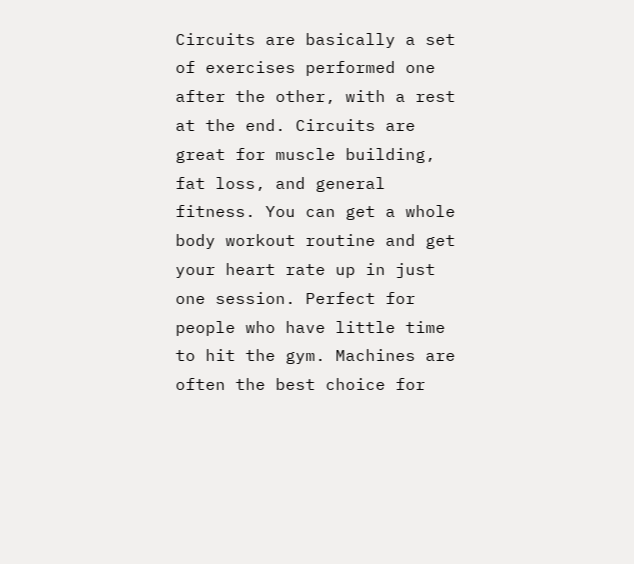Circuits are basically a set of exercises performed one after the other, with a rest at the end. Circuits are great for muscle building, fat loss, and general fitness. You can get a whole body workout routine and get your heart rate up in just one session. Perfect for people who have little time to hit the gym. Machines are often the best choice for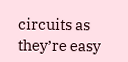circuits as they’re easy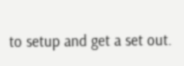to setup and get a set out.